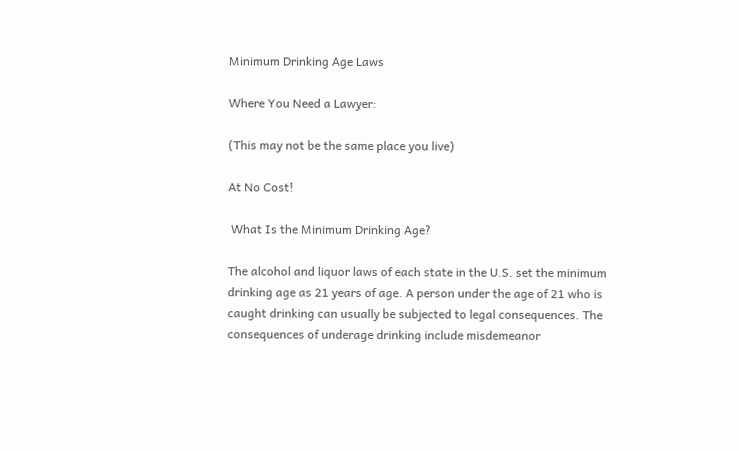Minimum Drinking Age Laws

Where You Need a Lawyer:

(This may not be the same place you live)

At No Cost!

 What Is the Minimum Drinking Age?

The alcohol and liquor laws of each state in the U.S. set the minimum drinking age as 21 years of age. A person under the age of 21 who is caught drinking can usually be subjected to legal consequences. The consequences of underage drinking include misdemeanor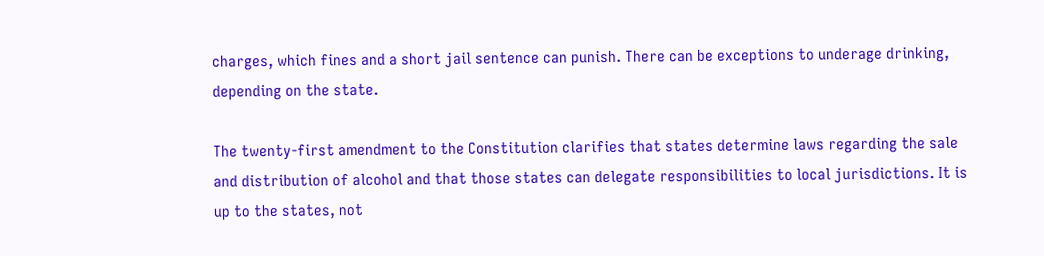charges, which fines and a short jail sentence can punish. There can be exceptions to underage drinking, depending on the state.

The twenty-first amendment to the Constitution clarifies that states determine laws regarding the sale and distribution of alcohol and that those states can delegate responsibilities to local jurisdictions. It is up to the states, not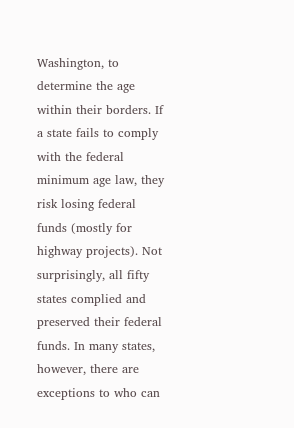Washington, to determine the age within their borders. If a state fails to comply with the federal minimum age law, they risk losing federal funds (mostly for highway projects). Not surprisingly, all fifty states complied and preserved their federal funds. In many states, however, there are exceptions to who can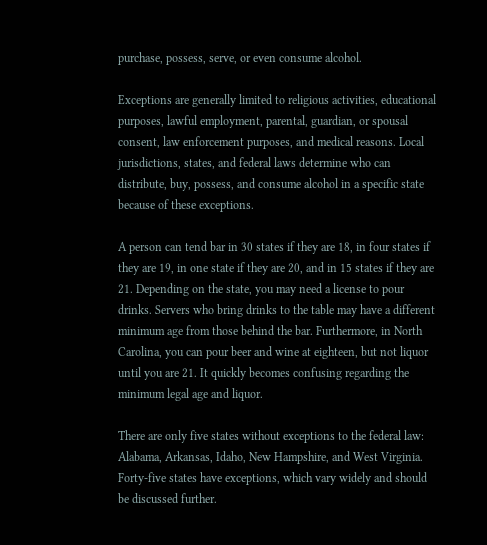purchase, possess, serve, or even consume alcohol.

Exceptions are generally limited to religious activities, educational purposes, lawful employment, parental, guardian, or spousal consent, law enforcement purposes, and medical reasons. Local jurisdictions, states, and federal laws determine who can distribute, buy, possess, and consume alcohol in a specific state because of these exceptions.

A person can tend bar in 30 states if they are 18, in four states if they are 19, in one state if they are 20, and in 15 states if they are 21. Depending on the state, you may need a license to pour drinks. Servers who bring drinks to the table may have a different minimum age from those behind the bar. Furthermore, in North Carolina, you can pour beer and wine at eighteen, but not liquor until you are 21. It quickly becomes confusing regarding the minimum legal age and liquor.

There are only five states without exceptions to the federal law: Alabama, Arkansas, Idaho, New Hampshire, and West Virginia. Forty-five states have exceptions, which vary widely and should be discussed further.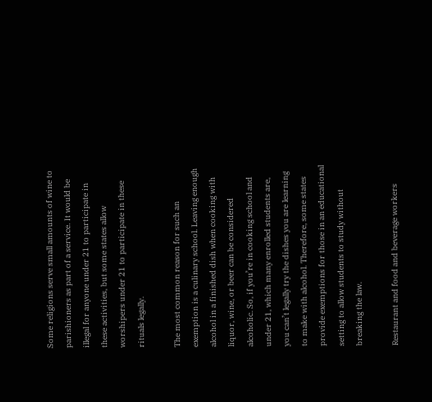Some religions serve small amounts of wine to parishioners as part of a service. It would be illegal for anyone under 21 to participate in these activities, but some states allow worshipers under 21 to participate in these rituals legally.

The most common reason for such an exemption is a culinary school. Leaving enough alcohol in a finished dish when cooking with liquor, wine, or beer can be considered alcoholic. So, if you’re in cooking school and under 21, which many enrolled students are, you can’t legally try the dishes you are learning to make with alcohol. Therefore, some states provide exemptions for those in an educational setting to allow students to study without breaking the law.

Restaurant and food and beverage workers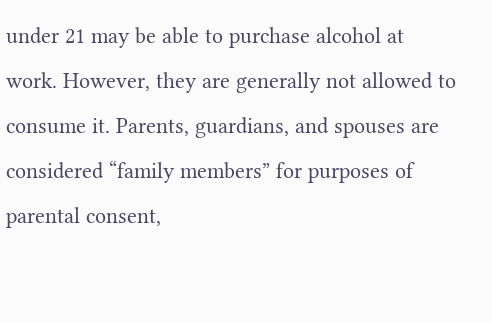under 21 may be able to purchase alcohol at work. However, they are generally not allowed to consume it. Parents, guardians, and spouses are considered “family members” for purposes of parental consent,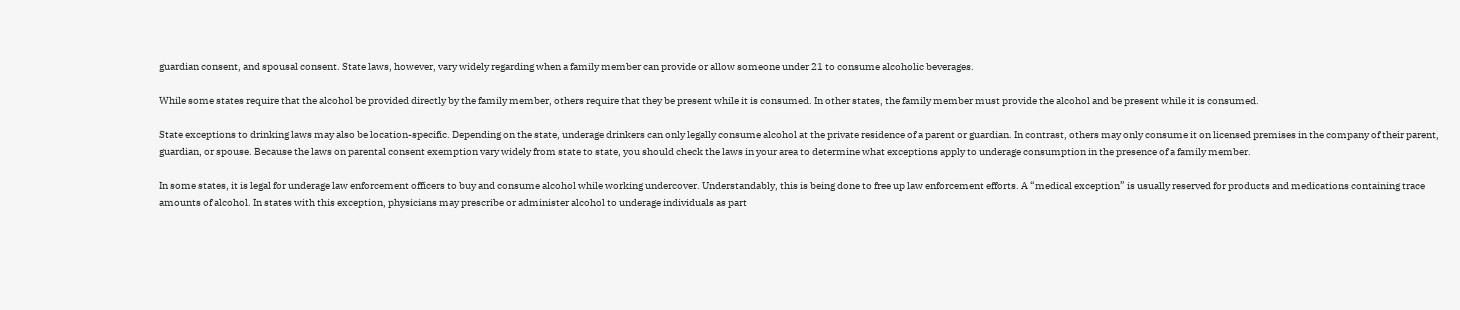guardian consent, and spousal consent. State laws, however, vary widely regarding when a family member can provide or allow someone under 21 to consume alcoholic beverages.

While some states require that the alcohol be provided directly by the family member, others require that they be present while it is consumed. In other states, the family member must provide the alcohol and be present while it is consumed.

State exceptions to drinking laws may also be location-specific. Depending on the state, underage drinkers can only legally consume alcohol at the private residence of a parent or guardian. In contrast, others may only consume it on licensed premises in the company of their parent, guardian, or spouse. Because the laws on parental consent exemption vary widely from state to state, you should check the laws in your area to determine what exceptions apply to underage consumption in the presence of a family member.

In some states, it is legal for underage law enforcement officers to buy and consume alcohol while working undercover. Understandably, this is being done to free up law enforcement efforts. A “medical exception” is usually reserved for products and medications containing trace amounts of alcohol. In states with this exception, physicians may prescribe or administer alcohol to underage individuals as part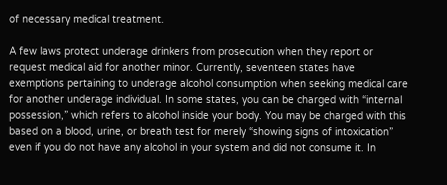of necessary medical treatment.

A few laws protect underage drinkers from prosecution when they report or request medical aid for another minor. Currently, seventeen states have exemptions pertaining to underage alcohol consumption when seeking medical care for another underage individual. In some states, you can be charged with “internal possession,” which refers to alcohol inside your body. You may be charged with this based on a blood, urine, or breath test for merely “showing signs of intoxication” even if you do not have any alcohol in your system and did not consume it. In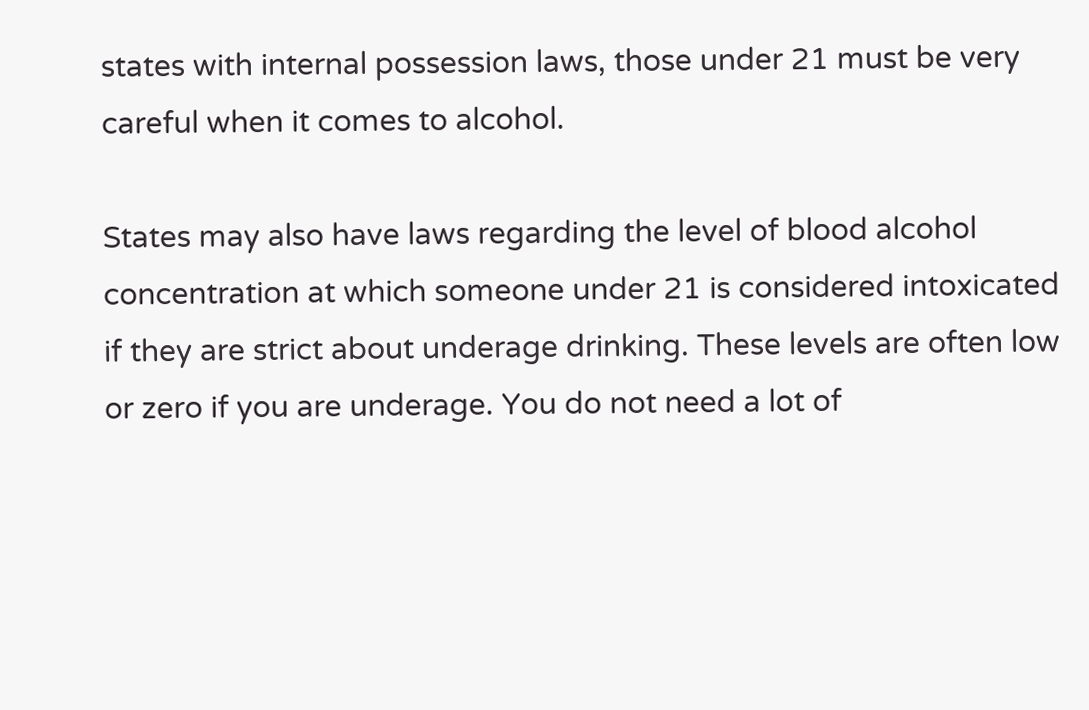states with internal possession laws, those under 21 must be very careful when it comes to alcohol.

States may also have laws regarding the level of blood alcohol concentration at which someone under 21 is considered intoxicated if they are strict about underage drinking. These levels are often low or zero if you are underage. You do not need a lot of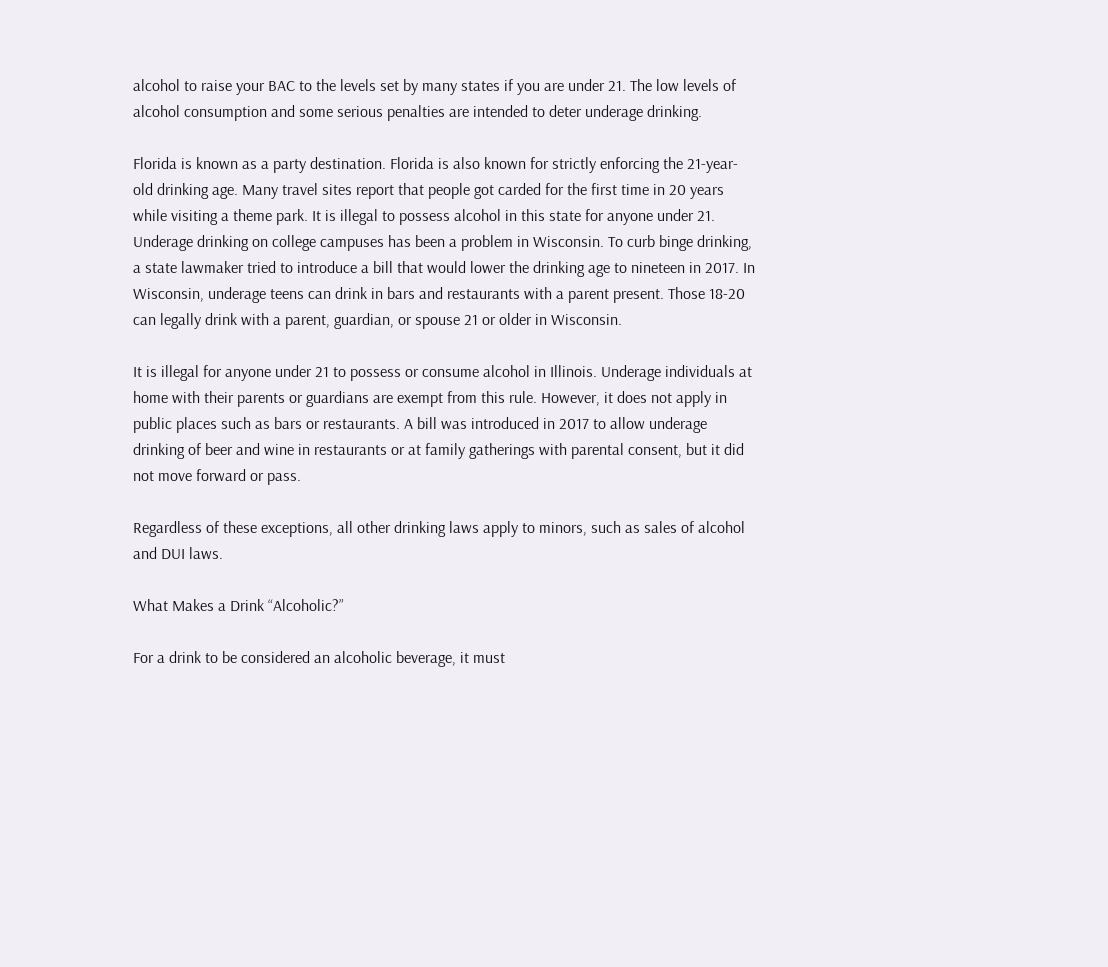alcohol to raise your BAC to the levels set by many states if you are under 21. The low levels of alcohol consumption and some serious penalties are intended to deter underage drinking.

Florida is known as a party destination. Florida is also known for strictly enforcing the 21-year-old drinking age. Many travel sites report that people got carded for the first time in 20 years while visiting a theme park. It is illegal to possess alcohol in this state for anyone under 21. Underage drinking on college campuses has been a problem in Wisconsin. To curb binge drinking, a state lawmaker tried to introduce a bill that would lower the drinking age to nineteen in 2017. In Wisconsin, underage teens can drink in bars and restaurants with a parent present. Those 18-20 can legally drink with a parent, guardian, or spouse 21 or older in Wisconsin.

It is illegal for anyone under 21 to possess or consume alcohol in Illinois. Underage individuals at home with their parents or guardians are exempt from this rule. However, it does not apply in public places such as bars or restaurants. A bill was introduced in 2017 to allow underage drinking of beer and wine in restaurants or at family gatherings with parental consent, but it did not move forward or pass.

Regardless of these exceptions, all other drinking laws apply to minors, such as sales of alcohol and DUI laws.

What Makes a Drink “Alcoholic?”

For a drink to be considered an alcoholic beverage, it must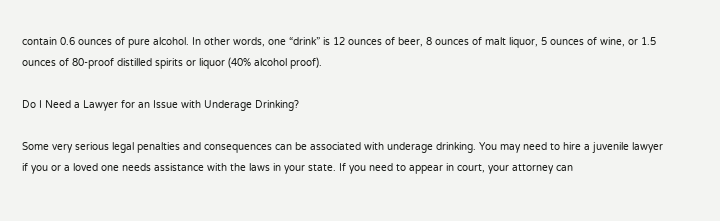contain 0.6 ounces of pure alcohol. In other words, one “drink” is 12 ounces of beer, 8 ounces of malt liquor, 5 ounces of wine, or 1.5 ounces of 80-proof distilled spirits or liquor (40% alcohol proof).

Do I Need a Lawyer for an Issue with Underage Drinking?

Some very serious legal penalties and consequences can be associated with underage drinking. You may need to hire a juvenile lawyer if you or a loved one needs assistance with the laws in your state. If you need to appear in court, your attorney can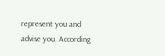represent you and advise you. According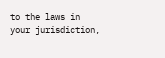to the laws in your jurisdiction,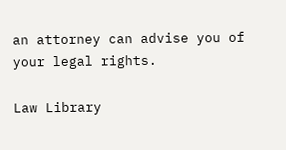an attorney can advise you of your legal rights.

Law Library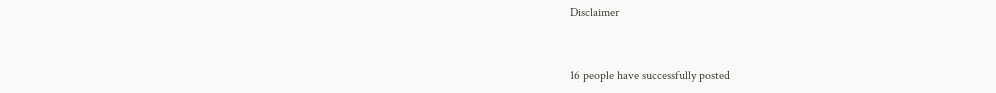Disclaimer


16 people have successfully posted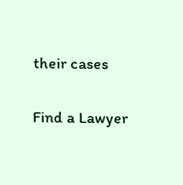their cases

Find a Lawyer